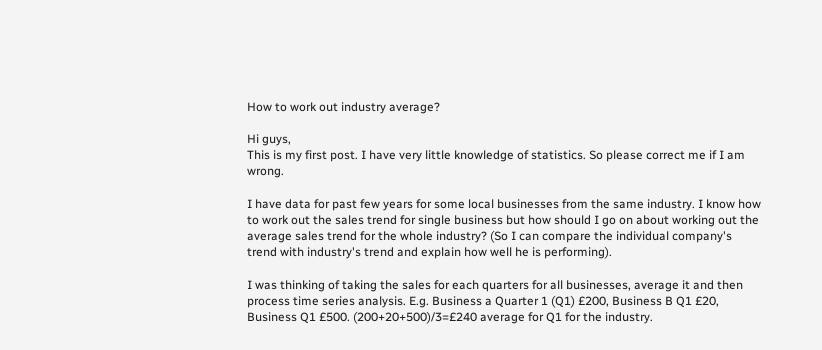How to work out industry average?

Hi guys,
This is my first post. I have very little knowledge of statistics. So please correct me if I am wrong.

I have data for past few years for some local businesses from the same industry. I know how to work out the sales trend for single business but how should I go on about working out the average sales trend for the whole industry? (So I can compare the individual company's trend with industry's trend and explain how well he is performing).

I was thinking of taking the sales for each quarters for all businesses, average it and then process time series analysis. E.g. Business a Quarter 1 (Q1) £200, Business B Q1 £20, Business Q1 £500. (200+20+500)/3=£240 average for Q1 for the industry.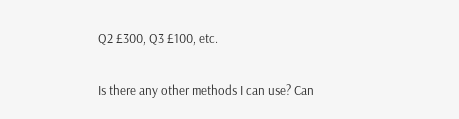Q2 £300, Q3 £100, etc.

Is there any other methods I can use? Can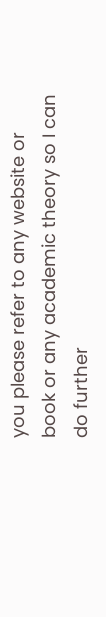you please refer to any website or book or any academic theory so I can do further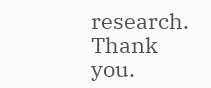research. Thank you.